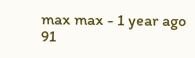max max - 1 year ago 91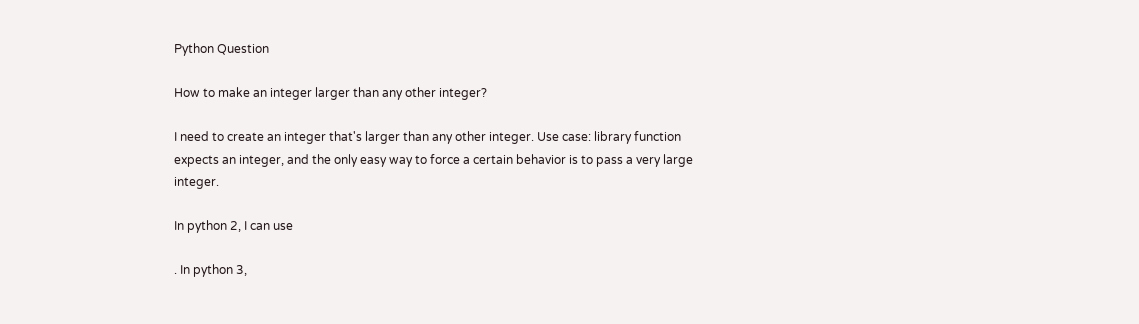Python Question

How to make an integer larger than any other integer?

I need to create an integer that's larger than any other integer. Use case: library function expects an integer, and the only easy way to force a certain behavior is to pass a very large integer.

In python 2, I can use

. In python 3,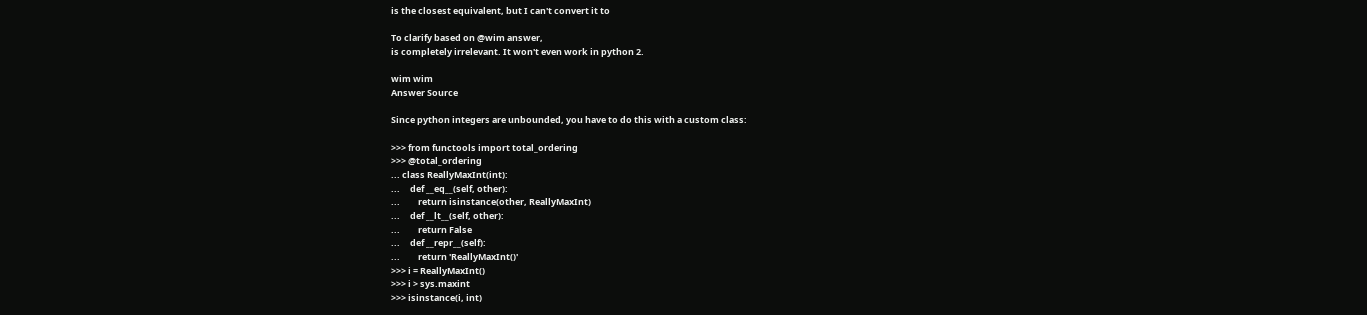is the closest equivalent, but I can't convert it to

To clarify based on @wim answer,
is completely irrelevant. It won't even work in python 2.

wim wim
Answer Source

Since python integers are unbounded, you have to do this with a custom class:

>>> from functools import total_ordering
>>> @total_ordering
... class ReallyMaxInt(int):
...     def __eq__(self, other):
...         return isinstance(other, ReallyMaxInt)
...     def __lt__(self, other):
...         return False
...     def __repr__(self):
...         return 'ReallyMaxInt()'
>>> i = ReallyMaxInt()
>>> i > sys.maxint
>>> isinstance(i, int)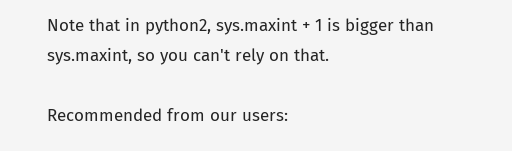Note that in python2, sys.maxint + 1 is bigger than sys.maxint, so you can't rely on that.

Recommended from our users: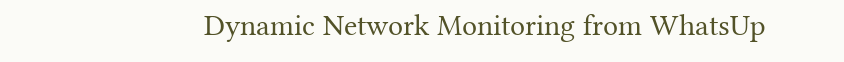Dynamic Network Monitoring from WhatsUp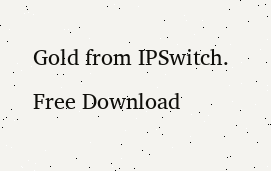Gold from IPSwitch. Free Download